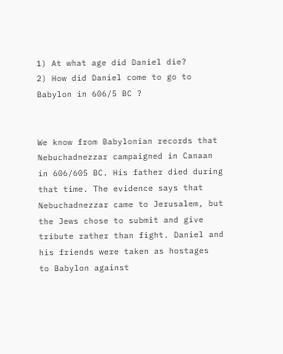1) At what age did Daniel die?
2) How did Daniel come to go to Babylon in 606/5 BC ?


We know from Babylonian records that Nebuchadnezzar campaigned in Canaan
in 606/605 BC. His father died during that time. The evidence says that
Nebuchadnezzar came to Jerusalem, but the Jews chose to submit and give
tribute rather than fight. Daniel and his friends were taken as hostages
to Babylon against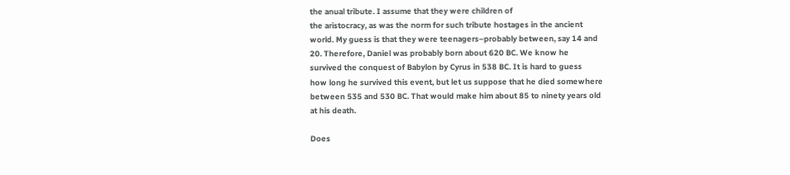the anual tribute. I assume that they were children of
the aristocracy, as was the norm for such tribute hostages in the ancient
world. My guess is that they were teenagers–probably between, say 14 and
20. Therefore, Daniel was probably born about 620 BC. We know he
survived the conquest of Babylon by Cyrus in 538 BC. It is hard to guess
how long he survived this event, but let us suppose that he died somewhere
between 535 and 530 BC. That would make him about 85 to ninety years old
at his death.

Does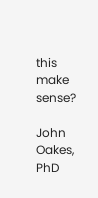this make sense?

John Oakes, PhD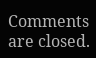Comments are closed.